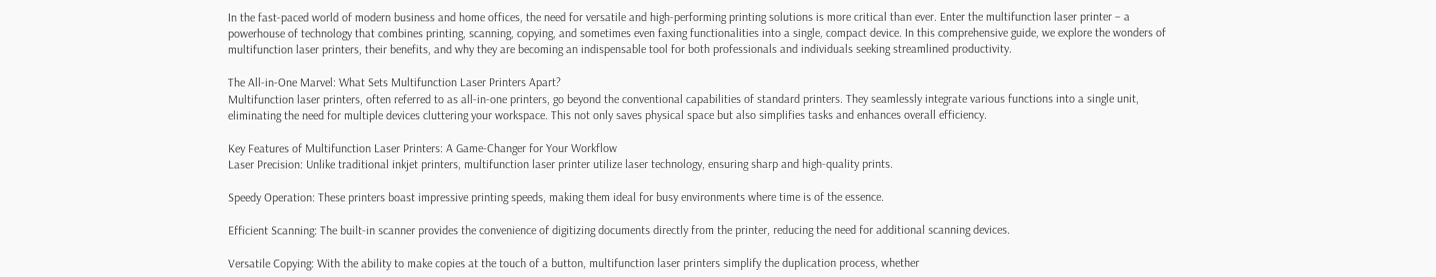In the fast-paced world of modern business and home offices, the need for versatile and high-performing printing solutions is more critical than ever. Enter the multifunction laser printer – a powerhouse of technology that combines printing, scanning, copying, and sometimes even faxing functionalities into a single, compact device. In this comprehensive guide, we explore the wonders of multifunction laser printers, their benefits, and why they are becoming an indispensable tool for both professionals and individuals seeking streamlined productivity.

The All-in-One Marvel: What Sets Multifunction Laser Printers Apart?
Multifunction laser printers, often referred to as all-in-one printers, go beyond the conventional capabilities of standard printers. They seamlessly integrate various functions into a single unit, eliminating the need for multiple devices cluttering your workspace. This not only saves physical space but also simplifies tasks and enhances overall efficiency.

Key Features of Multifunction Laser Printers: A Game-Changer for Your Workflow
Laser Precision: Unlike traditional inkjet printers, multifunction laser printer utilize laser technology, ensuring sharp and high-quality prints.

Speedy Operation: These printers boast impressive printing speeds, making them ideal for busy environments where time is of the essence.

Efficient Scanning: The built-in scanner provides the convenience of digitizing documents directly from the printer, reducing the need for additional scanning devices.

Versatile Copying: With the ability to make copies at the touch of a button, multifunction laser printers simplify the duplication process, whether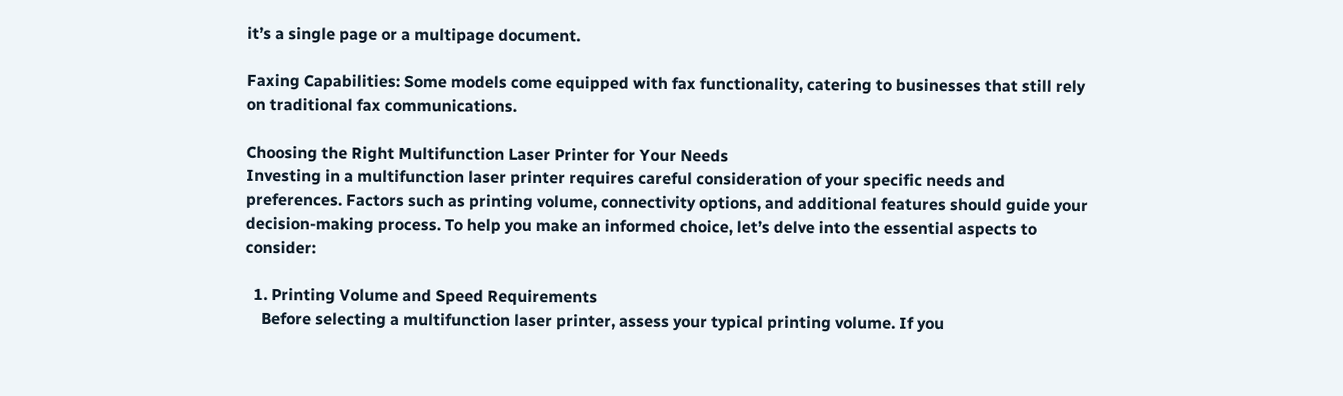it’s a single page or a multipage document.

Faxing Capabilities: Some models come equipped with fax functionality, catering to businesses that still rely on traditional fax communications.

Choosing the Right Multifunction Laser Printer for Your Needs
Investing in a multifunction laser printer requires careful consideration of your specific needs and preferences. Factors such as printing volume, connectivity options, and additional features should guide your decision-making process. To help you make an informed choice, let’s delve into the essential aspects to consider:

  1. Printing Volume and Speed Requirements
    Before selecting a multifunction laser printer, assess your typical printing volume. If you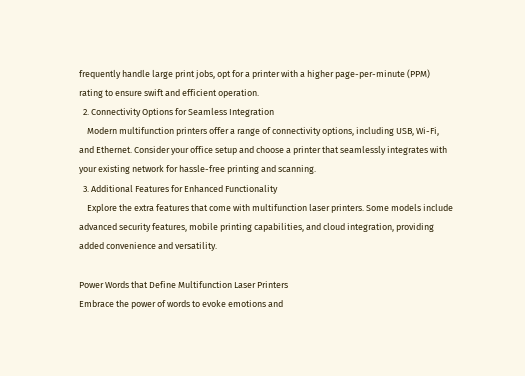frequently handle large print jobs, opt for a printer with a higher page-per-minute (PPM) rating to ensure swift and efficient operation.
  2. Connectivity Options for Seamless Integration
    Modern multifunction printers offer a range of connectivity options, including USB, Wi-Fi, and Ethernet. Consider your office setup and choose a printer that seamlessly integrates with your existing network for hassle-free printing and scanning.
  3. Additional Features for Enhanced Functionality
    Explore the extra features that come with multifunction laser printers. Some models include advanced security features, mobile printing capabilities, and cloud integration, providing added convenience and versatility.

Power Words that Define Multifunction Laser Printers
Embrace the power of words to evoke emotions and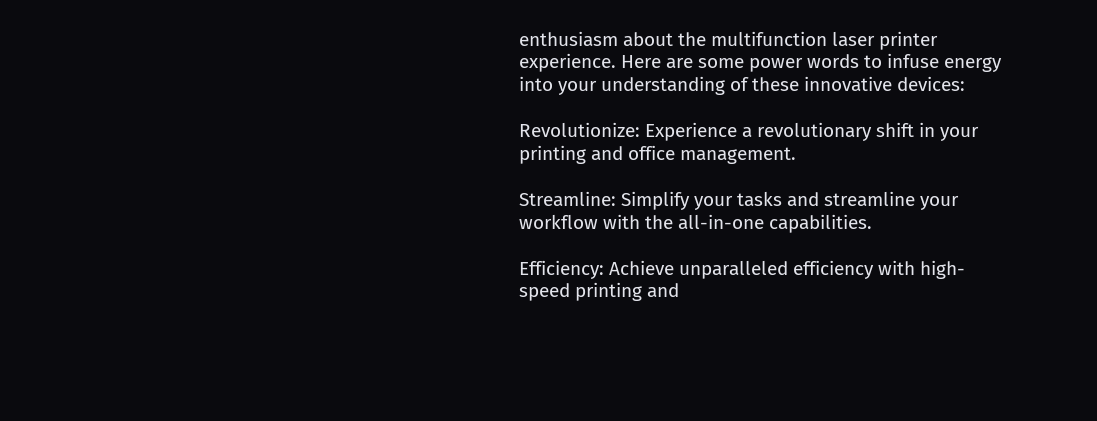enthusiasm about the multifunction laser printer experience. Here are some power words to infuse energy into your understanding of these innovative devices:

Revolutionize: Experience a revolutionary shift in your printing and office management.

Streamline: Simplify your tasks and streamline your workflow with the all-in-one capabilities.

Efficiency: Achieve unparalleled efficiency with high-speed printing and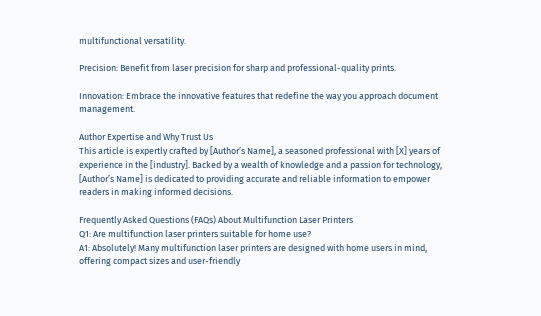multifunctional versatility.

Precision: Benefit from laser precision for sharp and professional-quality prints.

Innovation: Embrace the innovative features that redefine the way you approach document management.

Author Expertise and Why Trust Us
This article is expertly crafted by [Author’s Name], a seasoned professional with [X] years of experience in the [industry]. Backed by a wealth of knowledge and a passion for technology, [Author’s Name] is dedicated to providing accurate and reliable information to empower readers in making informed decisions.

Frequently Asked Questions (FAQs) About Multifunction Laser Printers
Q1: Are multifunction laser printers suitable for home use?
A1: Absolutely! Many multifunction laser printers are designed with home users in mind, offering compact sizes and user-friendly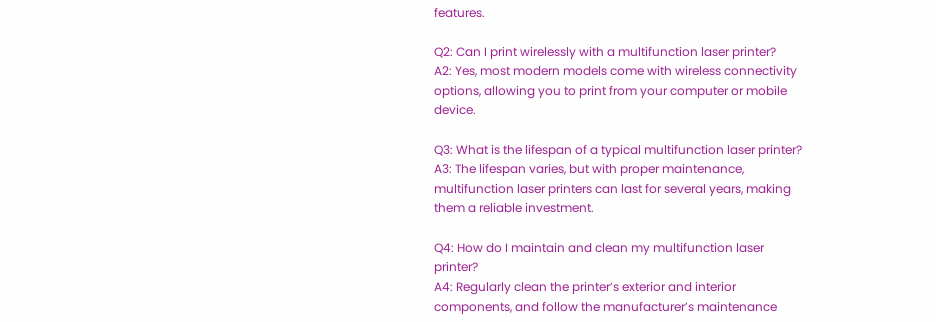features.

Q2: Can I print wirelessly with a multifunction laser printer?
A2: Yes, most modern models come with wireless connectivity options, allowing you to print from your computer or mobile device.

Q3: What is the lifespan of a typical multifunction laser printer?
A3: The lifespan varies, but with proper maintenance, multifunction laser printers can last for several years, making them a reliable investment.

Q4: How do I maintain and clean my multifunction laser printer?
A4: Regularly clean the printer’s exterior and interior components, and follow the manufacturer’s maintenance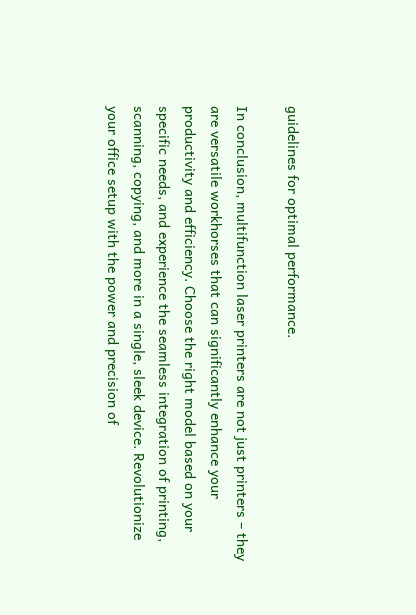guidelines for optimal performance.

In conclusion, multifunction laser printers are not just printers – they are versatile workhorses that can significantly enhance your productivity and efficiency. Choose the right model based on your specific needs, and experience the seamless integration of printing, scanning, copying, and more in a single, sleek device. Revolutionize your office setup with the power and precision of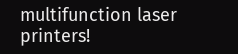multifunction laser printers!